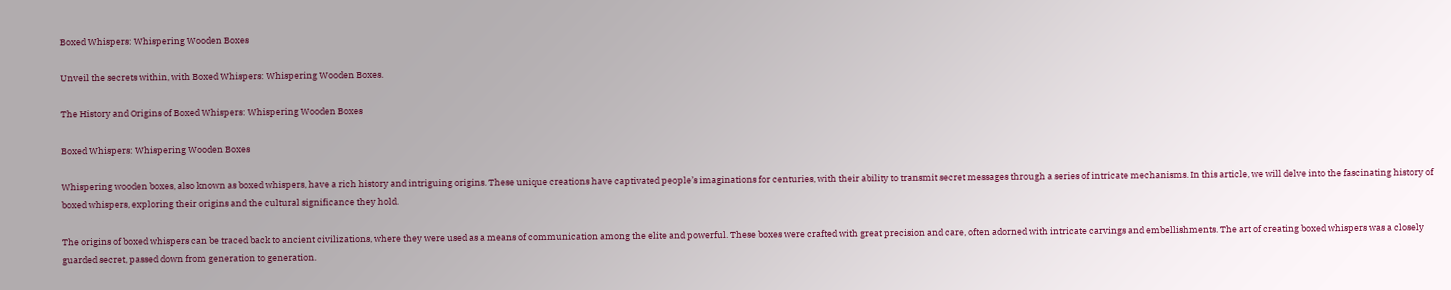Boxed Whispers: Whispering Wooden Boxes

Unveil the secrets within, with Boxed Whispers: Whispering Wooden Boxes.

The History and Origins of Boxed Whispers: Whispering Wooden Boxes

Boxed Whispers: Whispering Wooden Boxes

Whispering wooden boxes, also known as boxed whispers, have a rich history and intriguing origins. These unique creations have captivated people’s imaginations for centuries, with their ability to transmit secret messages through a series of intricate mechanisms. In this article, we will delve into the fascinating history of boxed whispers, exploring their origins and the cultural significance they hold.

The origins of boxed whispers can be traced back to ancient civilizations, where they were used as a means of communication among the elite and powerful. These boxes were crafted with great precision and care, often adorned with intricate carvings and embellishments. The art of creating boxed whispers was a closely guarded secret, passed down from generation to generation.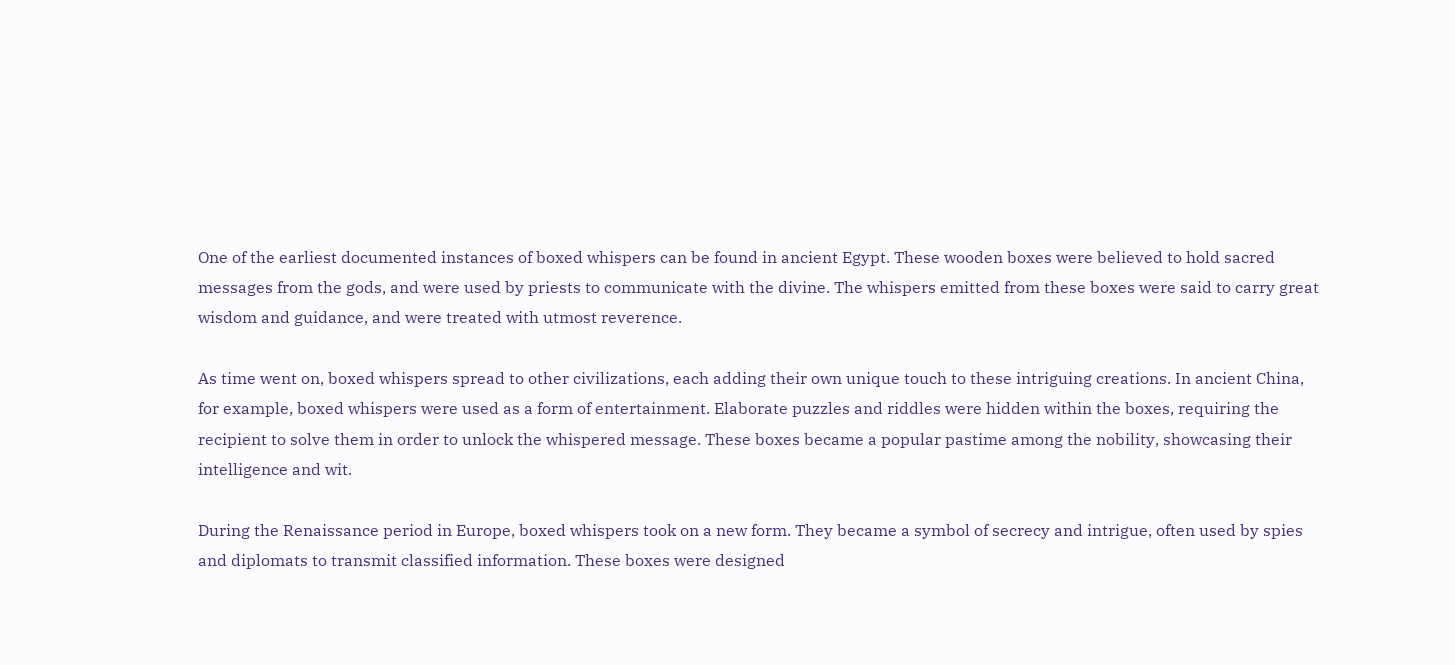One of the earliest documented instances of boxed whispers can be found in ancient Egypt. These wooden boxes were believed to hold sacred messages from the gods, and were used by priests to communicate with the divine. The whispers emitted from these boxes were said to carry great wisdom and guidance, and were treated with utmost reverence.

As time went on, boxed whispers spread to other civilizations, each adding their own unique touch to these intriguing creations. In ancient China, for example, boxed whispers were used as a form of entertainment. Elaborate puzzles and riddles were hidden within the boxes, requiring the recipient to solve them in order to unlock the whispered message. These boxes became a popular pastime among the nobility, showcasing their intelligence and wit.

During the Renaissance period in Europe, boxed whispers took on a new form. They became a symbol of secrecy and intrigue, often used by spies and diplomats to transmit classified information. These boxes were designed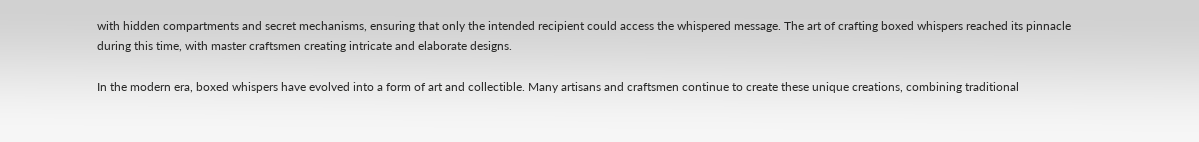with hidden compartments and secret mechanisms, ensuring that only the intended recipient could access the whispered message. The art of crafting boxed whispers reached its pinnacle during this time, with master craftsmen creating intricate and elaborate designs.

In the modern era, boxed whispers have evolved into a form of art and collectible. Many artisans and craftsmen continue to create these unique creations, combining traditional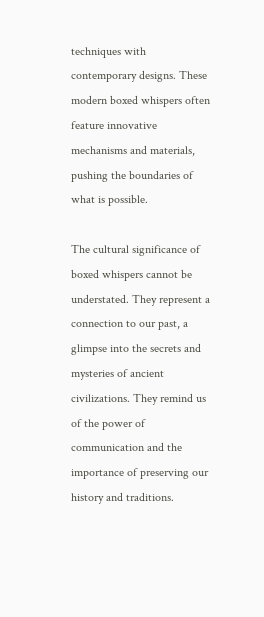techniques with contemporary designs. These modern boxed whispers often feature innovative mechanisms and materials, pushing the boundaries of what is possible.

The cultural significance of boxed whispers cannot be understated. They represent a connection to our past, a glimpse into the secrets and mysteries of ancient civilizations. They remind us of the power of communication and the importance of preserving our history and traditions.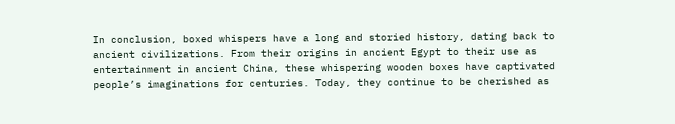In conclusion, boxed whispers have a long and storied history, dating back to ancient civilizations. From their origins in ancient Egypt to their use as entertainment in ancient China, these whispering wooden boxes have captivated people’s imaginations for centuries. Today, they continue to be cherished as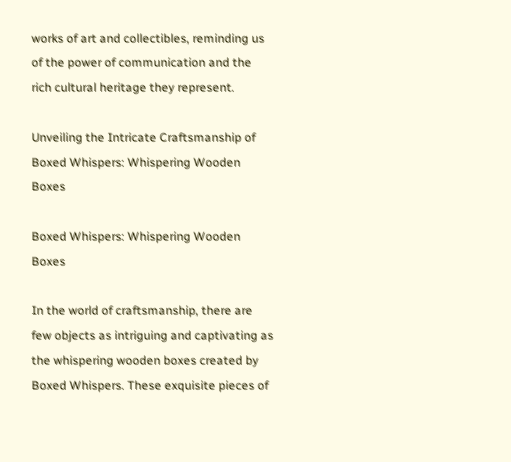works of art and collectibles, reminding us of the power of communication and the rich cultural heritage they represent.

Unveiling the Intricate Craftsmanship of Boxed Whispers: Whispering Wooden Boxes

Boxed Whispers: Whispering Wooden Boxes

In the world of craftsmanship, there are few objects as intriguing and captivating as the whispering wooden boxes created by Boxed Whispers. These exquisite pieces of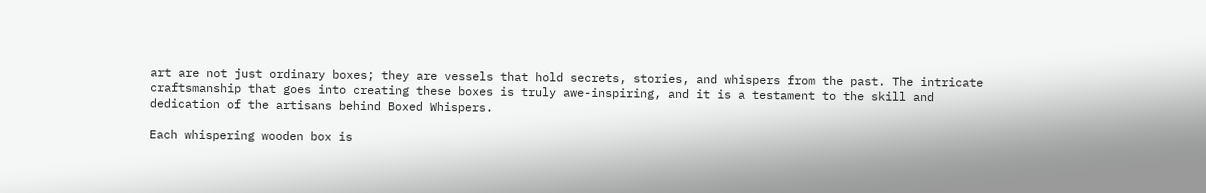art are not just ordinary boxes; they are vessels that hold secrets, stories, and whispers from the past. The intricate craftsmanship that goes into creating these boxes is truly awe-inspiring, and it is a testament to the skill and dedication of the artisans behind Boxed Whispers.

Each whispering wooden box is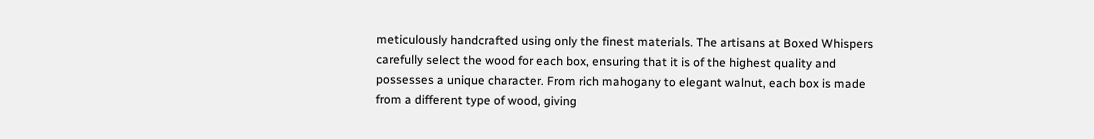meticulously handcrafted using only the finest materials. The artisans at Boxed Whispers carefully select the wood for each box, ensuring that it is of the highest quality and possesses a unique character. From rich mahogany to elegant walnut, each box is made from a different type of wood, giving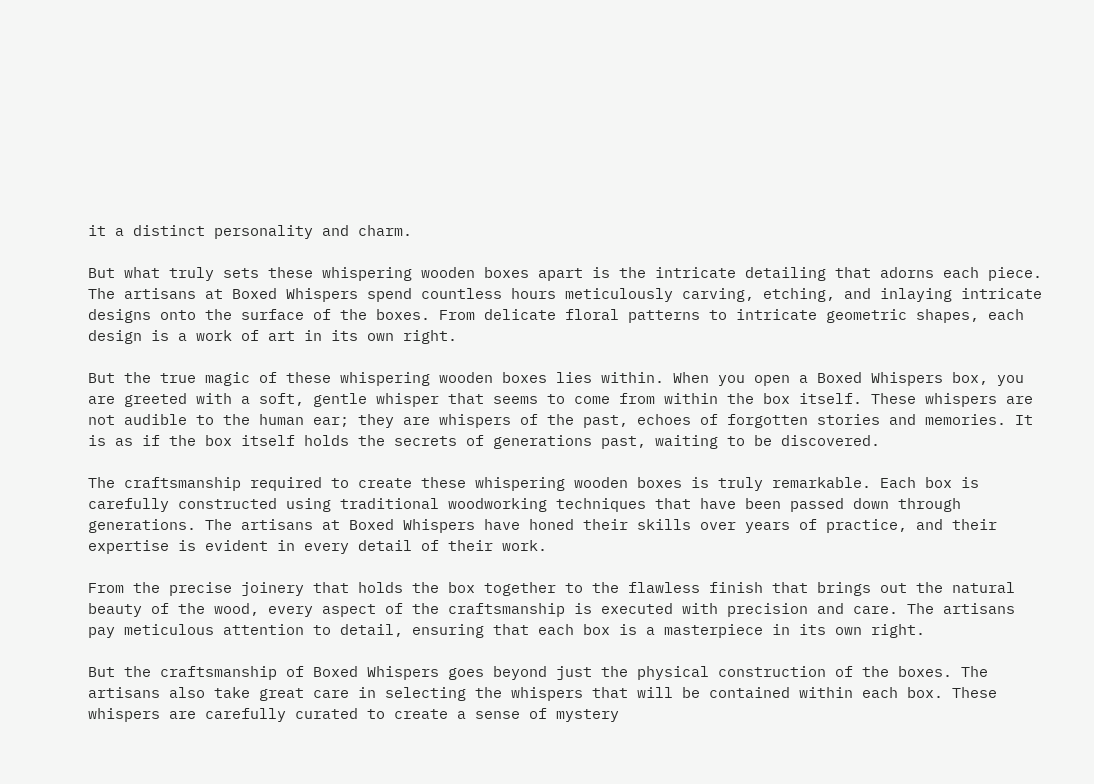it a distinct personality and charm.

But what truly sets these whispering wooden boxes apart is the intricate detailing that adorns each piece. The artisans at Boxed Whispers spend countless hours meticulously carving, etching, and inlaying intricate designs onto the surface of the boxes. From delicate floral patterns to intricate geometric shapes, each design is a work of art in its own right.

But the true magic of these whispering wooden boxes lies within. When you open a Boxed Whispers box, you are greeted with a soft, gentle whisper that seems to come from within the box itself. These whispers are not audible to the human ear; they are whispers of the past, echoes of forgotten stories and memories. It is as if the box itself holds the secrets of generations past, waiting to be discovered.

The craftsmanship required to create these whispering wooden boxes is truly remarkable. Each box is carefully constructed using traditional woodworking techniques that have been passed down through generations. The artisans at Boxed Whispers have honed their skills over years of practice, and their expertise is evident in every detail of their work.

From the precise joinery that holds the box together to the flawless finish that brings out the natural beauty of the wood, every aspect of the craftsmanship is executed with precision and care. The artisans pay meticulous attention to detail, ensuring that each box is a masterpiece in its own right.

But the craftsmanship of Boxed Whispers goes beyond just the physical construction of the boxes. The artisans also take great care in selecting the whispers that will be contained within each box. These whispers are carefully curated to create a sense of mystery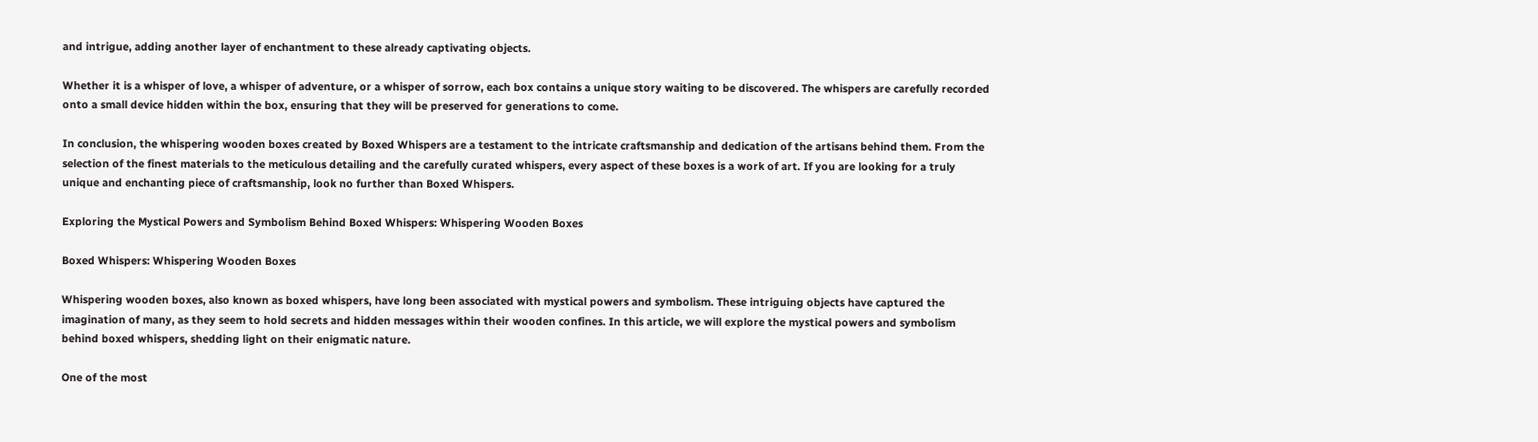and intrigue, adding another layer of enchantment to these already captivating objects.

Whether it is a whisper of love, a whisper of adventure, or a whisper of sorrow, each box contains a unique story waiting to be discovered. The whispers are carefully recorded onto a small device hidden within the box, ensuring that they will be preserved for generations to come.

In conclusion, the whispering wooden boxes created by Boxed Whispers are a testament to the intricate craftsmanship and dedication of the artisans behind them. From the selection of the finest materials to the meticulous detailing and the carefully curated whispers, every aspect of these boxes is a work of art. If you are looking for a truly unique and enchanting piece of craftsmanship, look no further than Boxed Whispers.

Exploring the Mystical Powers and Symbolism Behind Boxed Whispers: Whispering Wooden Boxes

Boxed Whispers: Whispering Wooden Boxes

Whispering wooden boxes, also known as boxed whispers, have long been associated with mystical powers and symbolism. These intriguing objects have captured the imagination of many, as they seem to hold secrets and hidden messages within their wooden confines. In this article, we will explore the mystical powers and symbolism behind boxed whispers, shedding light on their enigmatic nature.

One of the most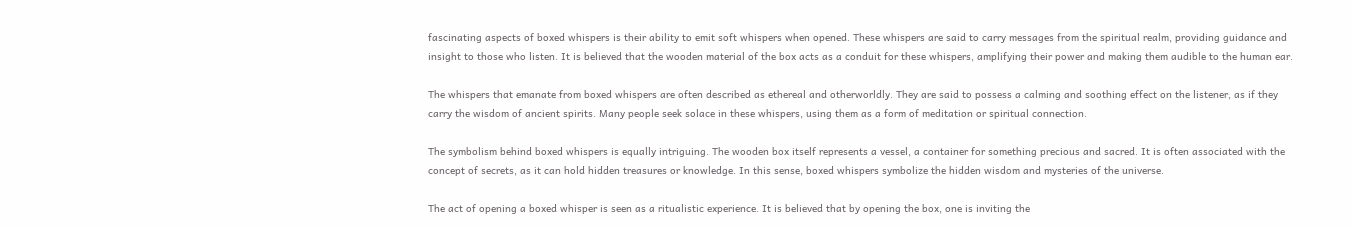fascinating aspects of boxed whispers is their ability to emit soft whispers when opened. These whispers are said to carry messages from the spiritual realm, providing guidance and insight to those who listen. It is believed that the wooden material of the box acts as a conduit for these whispers, amplifying their power and making them audible to the human ear.

The whispers that emanate from boxed whispers are often described as ethereal and otherworldly. They are said to possess a calming and soothing effect on the listener, as if they carry the wisdom of ancient spirits. Many people seek solace in these whispers, using them as a form of meditation or spiritual connection.

The symbolism behind boxed whispers is equally intriguing. The wooden box itself represents a vessel, a container for something precious and sacred. It is often associated with the concept of secrets, as it can hold hidden treasures or knowledge. In this sense, boxed whispers symbolize the hidden wisdom and mysteries of the universe.

The act of opening a boxed whisper is seen as a ritualistic experience. It is believed that by opening the box, one is inviting the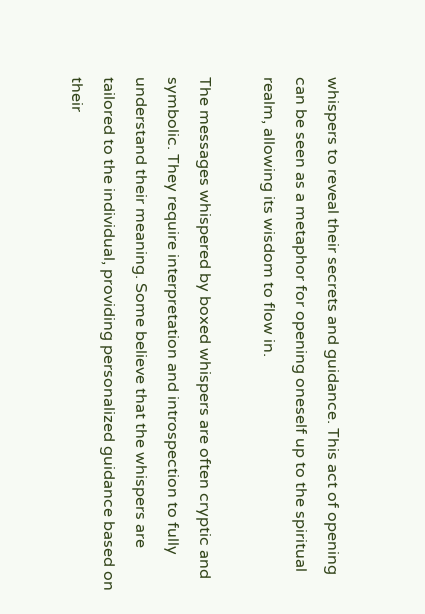whispers to reveal their secrets and guidance. This act of opening can be seen as a metaphor for opening oneself up to the spiritual realm, allowing its wisdom to flow in.

The messages whispered by boxed whispers are often cryptic and symbolic. They require interpretation and introspection to fully understand their meaning. Some believe that the whispers are tailored to the individual, providing personalized guidance based on their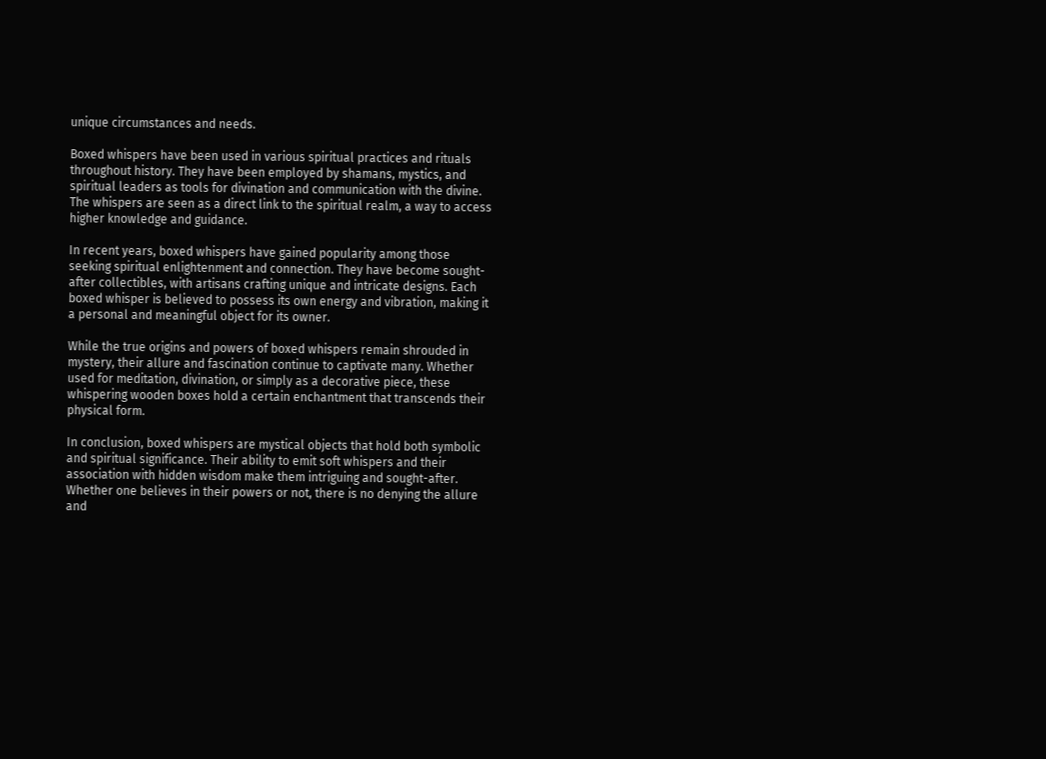unique circumstances and needs.

Boxed whispers have been used in various spiritual practices and rituals throughout history. They have been employed by shamans, mystics, and spiritual leaders as tools for divination and communication with the divine. The whispers are seen as a direct link to the spiritual realm, a way to access higher knowledge and guidance.

In recent years, boxed whispers have gained popularity among those seeking spiritual enlightenment and connection. They have become sought-after collectibles, with artisans crafting unique and intricate designs. Each boxed whisper is believed to possess its own energy and vibration, making it a personal and meaningful object for its owner.

While the true origins and powers of boxed whispers remain shrouded in mystery, their allure and fascination continue to captivate many. Whether used for meditation, divination, or simply as a decorative piece, these whispering wooden boxes hold a certain enchantment that transcends their physical form.

In conclusion, boxed whispers are mystical objects that hold both symbolic and spiritual significance. Their ability to emit soft whispers and their association with hidden wisdom make them intriguing and sought-after. Whether one believes in their powers or not, there is no denying the allure and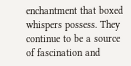enchantment that boxed whispers possess. They continue to be a source of fascination and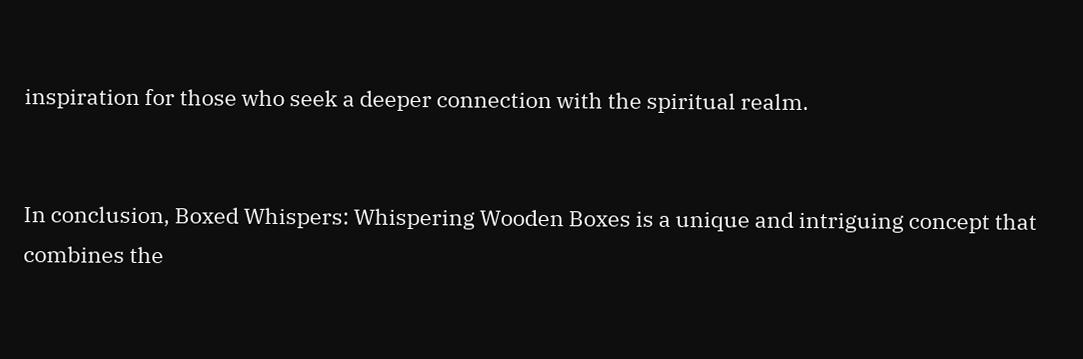inspiration for those who seek a deeper connection with the spiritual realm.


In conclusion, Boxed Whispers: Whispering Wooden Boxes is a unique and intriguing concept that combines the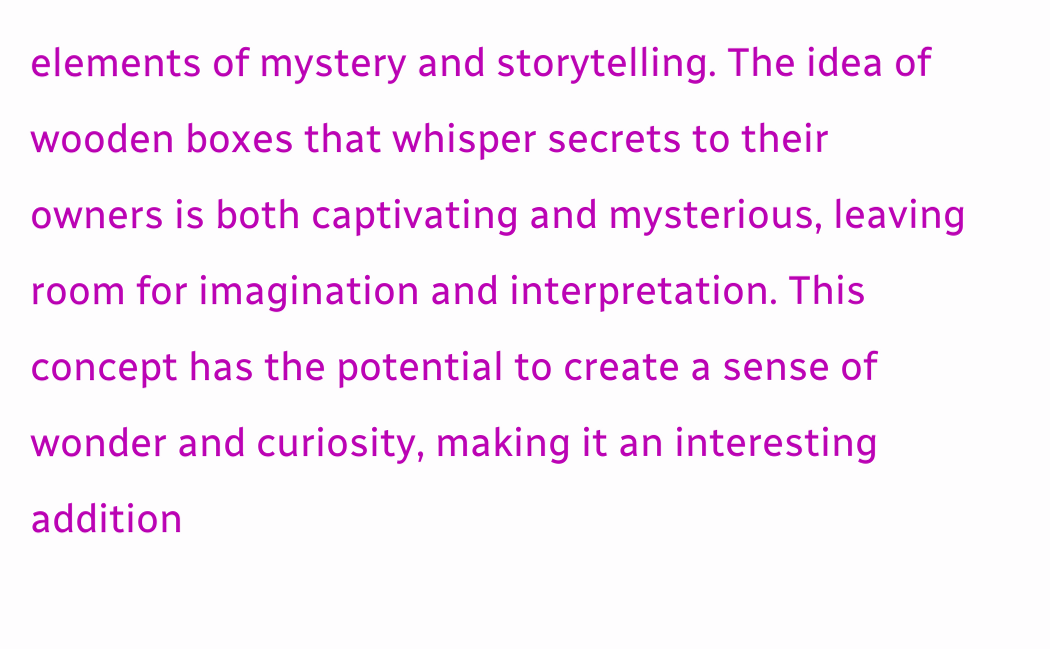elements of mystery and storytelling. The idea of wooden boxes that whisper secrets to their owners is both captivating and mysterious, leaving room for imagination and interpretation. This concept has the potential to create a sense of wonder and curiosity, making it an interesting addition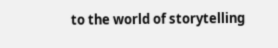to the world of storytelling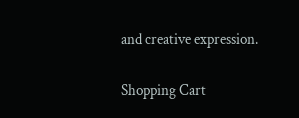and creative expression.

Shopping Cart